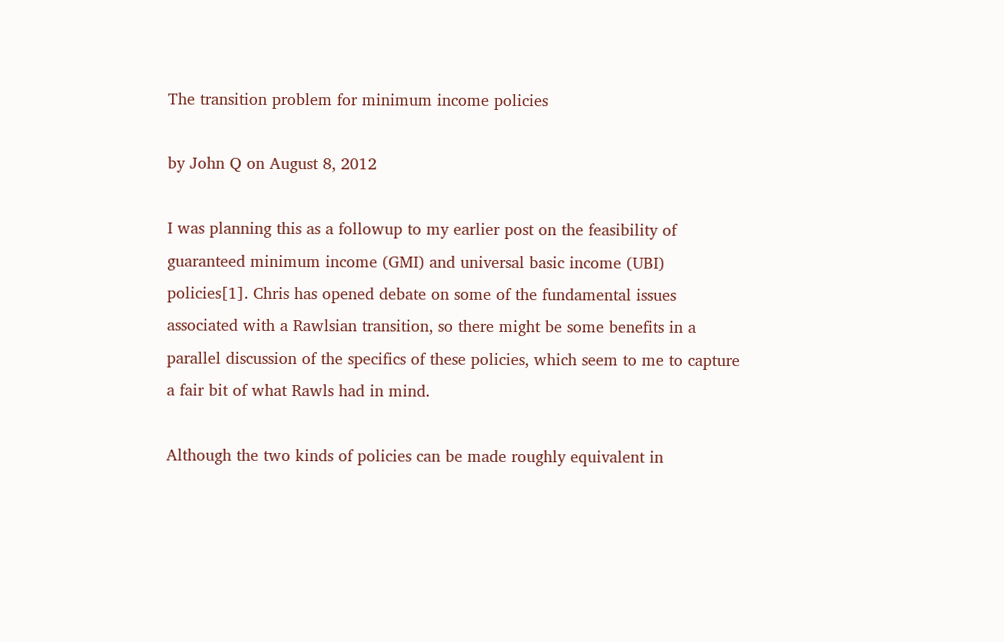The transition problem for minimum income policies

by John Q on August 8, 2012

I was planning this as a followup to my earlier post on the feasibility of guaranteed minimum income (GMI) and universal basic income (UBI) policies[1]. Chris has opened debate on some of the fundamental issues associated with a Rawlsian transition, so there might be some benefits in a parallel discussion of the specifics of these policies, which seem to me to capture a fair bit of what Rawls had in mind.

Although the two kinds of policies can be made roughly equivalent in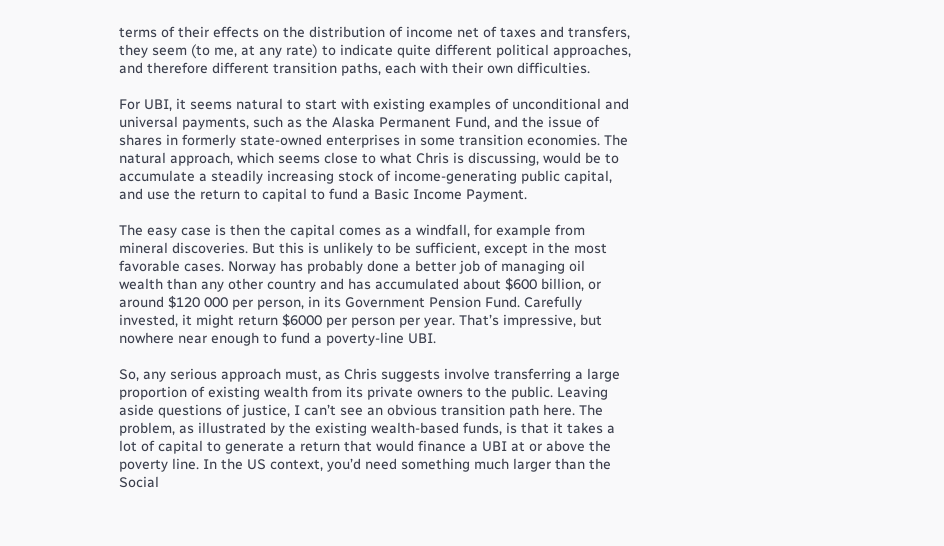terms of their effects on the distribution of income net of taxes and transfers, they seem (to me, at any rate) to indicate quite different political approaches, and therefore different transition paths, each with their own difficulties.

For UBI, it seems natural to start with existing examples of unconditional and universal payments, such as the Alaska Permanent Fund, and the issue of shares in formerly state-owned enterprises in some transition economies. The natural approach, which seems close to what Chris is discussing, would be to accumulate a steadily increasing stock of income-generating public capital, and use the return to capital to fund a Basic Income Payment.

The easy case is then the capital comes as a windfall, for example from mineral discoveries. But this is unlikely to be sufficient, except in the most favorable cases. Norway has probably done a better job of managing oil wealth than any other country and has accumulated about $600 billion, or around $120 000 per person, in its Government Pension Fund. Carefully invested, it might return $6000 per person per year. That’s impressive, but nowhere near enough to fund a poverty-line UBI.

So, any serious approach must, as Chris suggests involve transferring a large proportion of existing wealth from its private owners to the public. Leaving aside questions of justice, I can’t see an obvious transition path here. The problem, as illustrated by the existing wealth-based funds, is that it takes a lot of capital to generate a return that would finance a UBI at or above the poverty line. In the US context, you’d need something much larger than the Social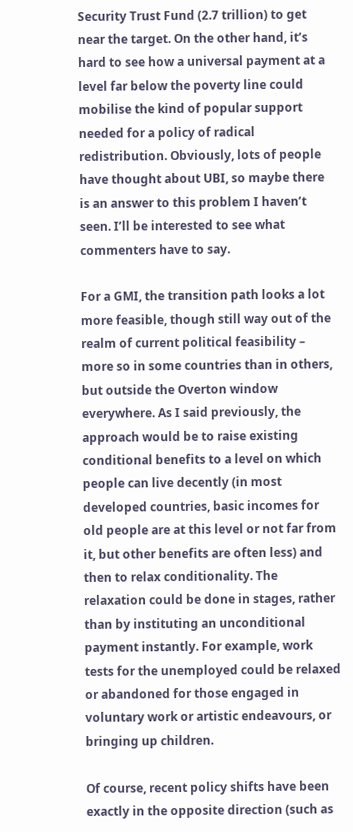Security Trust Fund (2.7 trillion) to get near the target. On the other hand, it’s hard to see how a universal payment at a level far below the poverty line could mobilise the kind of popular support needed for a policy of radical redistribution. Obviously, lots of people have thought about UBI, so maybe there is an answer to this problem I haven’t seen. I’ll be interested to see what commenters have to say.

For a GMI, the transition path looks a lot more feasible, though still way out of the realm of current political feasibility – more so in some countries than in others, but outside the Overton window everywhere. As I said previously, the approach would be to raise existing conditional benefits to a level on which people can live decently (in most developed countries, basic incomes for old people are at this level or not far from it, but other benefits are often less) and then to relax conditionality. The relaxation could be done in stages, rather than by instituting an unconditional payment instantly. For example, work tests for the unemployed could be relaxed or abandoned for those engaged in voluntary work or artistic endeavours, or bringing up children.

Of course, recent policy shifts have been exactly in the opposite direction (such as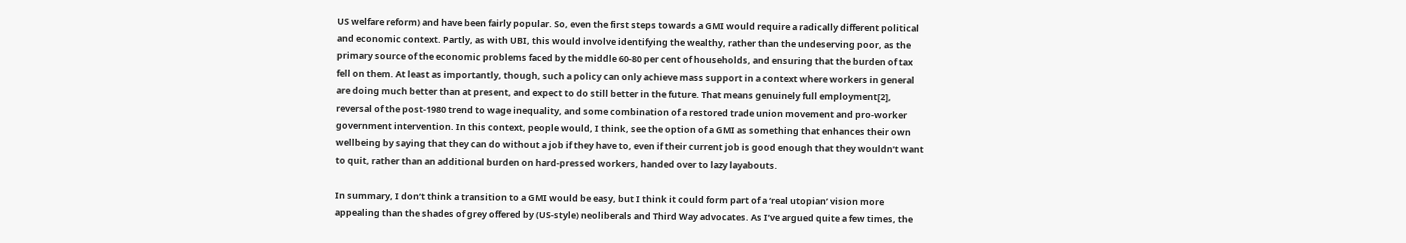US welfare reform) and have been fairly popular. So, even the first steps towards a GMI would require a radically different political and economic context. Partly, as with UBI, this would involve identifying the wealthy, rather than the undeserving poor, as the primary source of the economic problems faced by the middle 60-80 per cent of households, and ensuring that the burden of tax fell on them. At least as importantly, though, such a policy can only achieve mass support in a context where workers in general are doing much better than at present, and expect to do still better in the future. That means genuinely full employment[2], reversal of the post-1980 trend to wage inequality, and some combination of a restored trade union movement and pro-worker government intervention. In this context, people would, I think, see the option of a GMI as something that enhances their own wellbeing by saying that they can do without a job if they have to, even if their current job is good enough that they wouldn’t want to quit, rather than an additional burden on hard-pressed workers, handed over to lazy layabouts.

In summary, I don’t think a transition to a GMI would be easy, but I think it could form part of a ‘real utopian’ vision more appealing than the shades of grey offered by (US-style) neoliberals and Third Way advocates. As I’ve argued quite a few times, the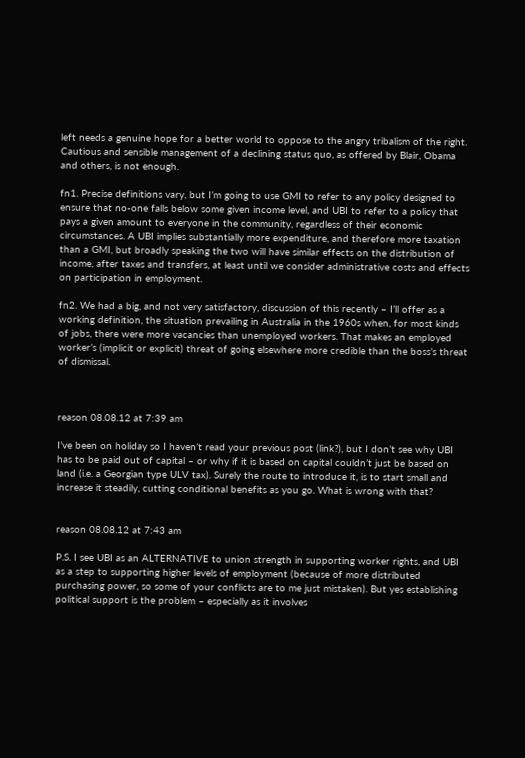left needs a genuine hope for a better world to oppose to the angry tribalism of the right. Cautious and sensible management of a declining status quo, as offered by Blair, Obama and others, is not enough.

fn1. Precise definitions vary, but I’m going to use GMI to refer to any policy designed to ensure that no-one falls below some given income level, and UBI to refer to a policy that pays a given amount to everyone in the community, regardless of their economic circumstances. A UBI implies substantially more expenditure, and therefore more taxation than a GMI, but broadly speaking the two will have similar effects on the distribution of income, after taxes and transfers, at least until we consider administrative costs and effects on participation in employment.

fn2. We had a big, and not very satisfactory, discussion of this recently – I’ll offer as a working definition, the situation prevailing in Australia in the 1960s when, for most kinds of jobs, there were more vacancies than unemployed workers. That makes an employed worker’s (implicit or explicit) threat of going elsewhere more credible than the boss’s threat of dismissal.



reason 08.08.12 at 7:39 am

I’ve been on holiday so I haven’t read your previous post (link?), but I don’t see why UBI has to be paid out of capital – or why if it is based on capital couldn’t just be based on land (i.e. a Georgian type ULV tax). Surely the route to introduce it, is to start small and increase it steadily, cutting conditional benefits as you go. What is wrong with that?


reason 08.08.12 at 7:43 am

P.S. I see UBI as an ALTERNATIVE to union strength in supporting worker rights, and UBI as a step to supporting higher levels of employment (because of more distributed purchasing power, so some of your conflicts are to me just mistaken). But yes establishing political support is the problem – especially as it involves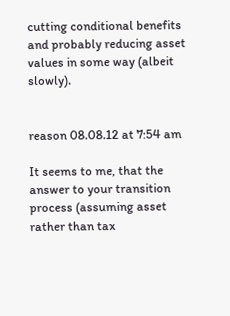cutting conditional benefits and probably reducing asset values in some way (albeit slowly).


reason 08.08.12 at 7:54 am

It seems to me, that the answer to your transition process (assuming asset rather than tax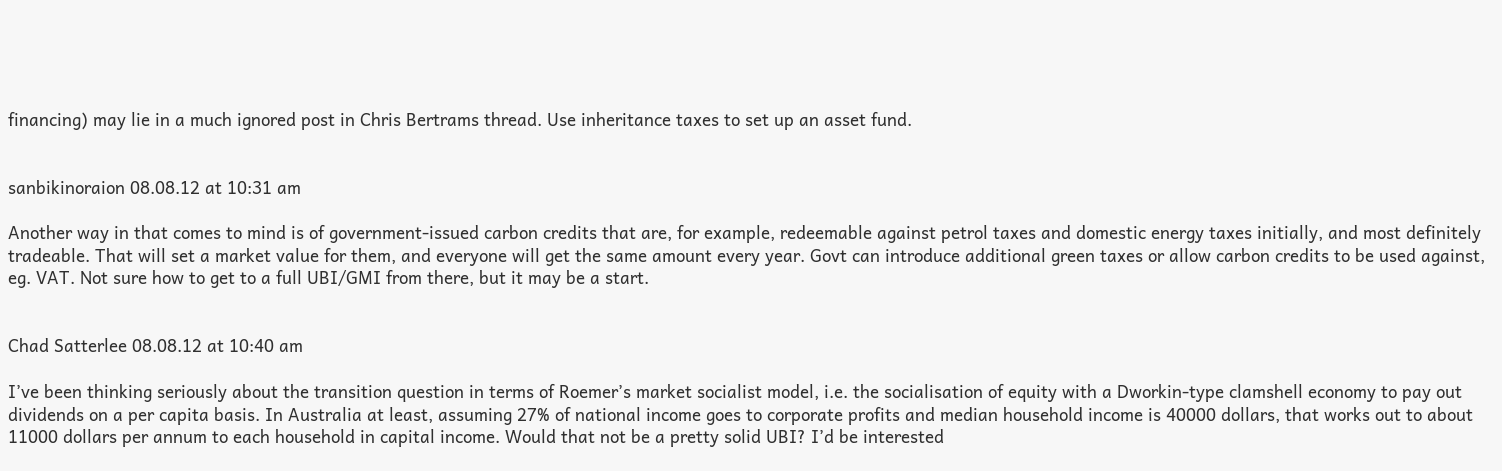financing) may lie in a much ignored post in Chris Bertrams thread. Use inheritance taxes to set up an asset fund.


sanbikinoraion 08.08.12 at 10:31 am

Another way in that comes to mind is of government-issued carbon credits that are, for example, redeemable against petrol taxes and domestic energy taxes initially, and most definitely tradeable. That will set a market value for them, and everyone will get the same amount every year. Govt can introduce additional green taxes or allow carbon credits to be used against, eg. VAT. Not sure how to get to a full UBI/GMI from there, but it may be a start.


Chad Satterlee 08.08.12 at 10:40 am

I’ve been thinking seriously about the transition question in terms of Roemer’s market socialist model, i.e. the socialisation of equity with a Dworkin-type clamshell economy to pay out dividends on a per capita basis. In Australia at least, assuming 27% of national income goes to corporate profits and median household income is 40000 dollars, that works out to about 11000 dollars per annum to each household in capital income. Would that not be a pretty solid UBI? I’d be interested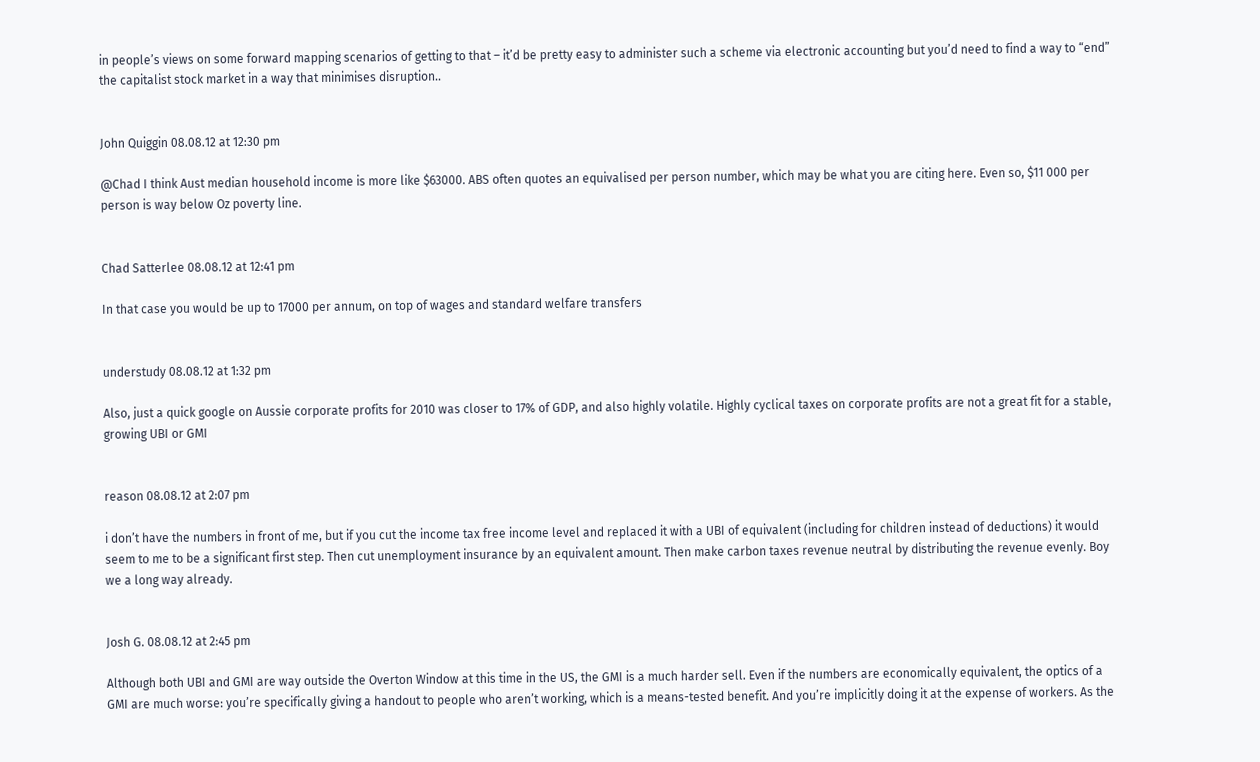in people’s views on some forward mapping scenarios of getting to that – it’d be pretty easy to administer such a scheme via electronic accounting but you’d need to find a way to “end” the capitalist stock market in a way that minimises disruption..


John Quiggin 08.08.12 at 12:30 pm

@Chad I think Aust median household income is more like $63000. ABS often quotes an equivalised per person number, which may be what you are citing here. Even so, $11 000 per person is way below Oz poverty line.


Chad Satterlee 08.08.12 at 12:41 pm

In that case you would be up to 17000 per annum, on top of wages and standard welfare transfers


understudy 08.08.12 at 1:32 pm

Also, just a quick google on Aussie corporate profits for 2010 was closer to 17% of GDP, and also highly volatile. Highly cyclical taxes on corporate profits are not a great fit for a stable, growing UBI or GMI


reason 08.08.12 at 2:07 pm

i don’t have the numbers in front of me, but if you cut the income tax free income level and replaced it with a UBI of equivalent (including for children instead of deductions) it would seem to me to be a significant first step. Then cut unemployment insurance by an equivalent amount. Then make carbon taxes revenue neutral by distributing the revenue evenly. Boy we a long way already.


Josh G. 08.08.12 at 2:45 pm

Although both UBI and GMI are way outside the Overton Window at this time in the US, the GMI is a much harder sell. Even if the numbers are economically equivalent, the optics of a GMI are much worse: you’re specifically giving a handout to people who aren’t working, which is a means-tested benefit. And you’re implicitly doing it at the expense of workers. As the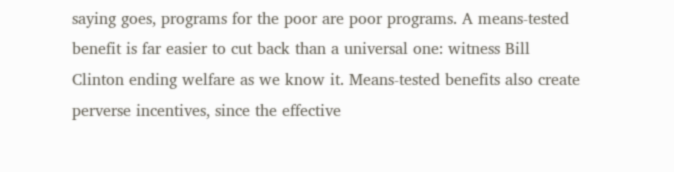saying goes, programs for the poor are poor programs. A means-tested benefit is far easier to cut back than a universal one: witness Bill Clinton ending welfare as we know it. Means-tested benefits also create perverse incentives, since the effective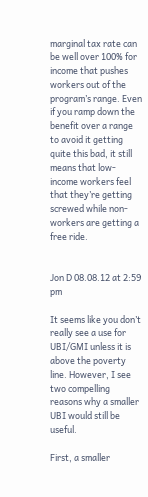marginal tax rate can be well over 100% for income that pushes workers out of the program’s range. Even if you ramp down the benefit over a range to avoid it getting quite this bad, it still means that low-income workers feel that they’re getting screwed while non-workers are getting a free ride.


Jon D 08.08.12 at 2:59 pm

It seems like you don’t really see a use for UBI/GMI unless it is above the poverty line. However, I see two compelling reasons why a smaller UBI would still be useful.

First, a smaller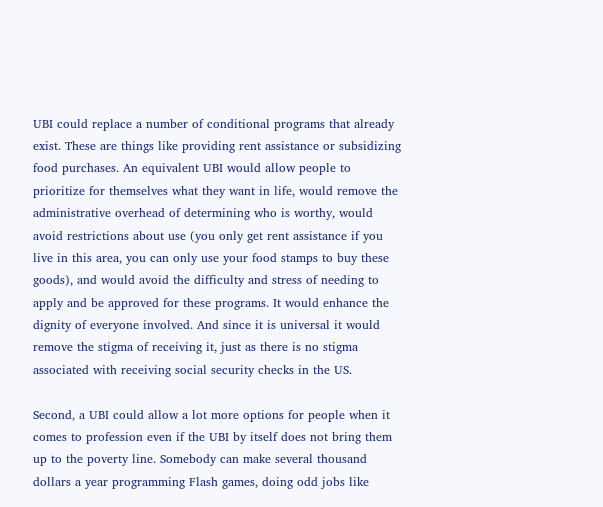UBI could replace a number of conditional programs that already exist. These are things like providing rent assistance or subsidizing food purchases. An equivalent UBI would allow people to prioritize for themselves what they want in life, would remove the administrative overhead of determining who is worthy, would avoid restrictions about use (you only get rent assistance if you live in this area, you can only use your food stamps to buy these goods), and would avoid the difficulty and stress of needing to apply and be approved for these programs. It would enhance the dignity of everyone involved. And since it is universal it would remove the stigma of receiving it, just as there is no stigma associated with receiving social security checks in the US.

Second, a UBI could allow a lot more options for people when it comes to profession even if the UBI by itself does not bring them up to the poverty line. Somebody can make several thousand dollars a year programming Flash games, doing odd jobs like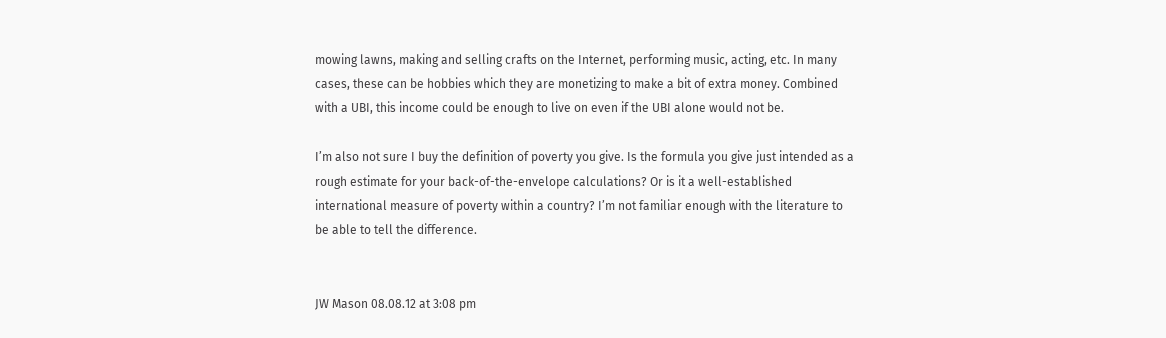mowing lawns, making and selling crafts on the Internet, performing music, acting, etc. In many cases, these can be hobbies which they are monetizing to make a bit of extra money. Combined with a UBI, this income could be enough to live on even if the UBI alone would not be.

I’m also not sure I buy the definition of poverty you give. Is the formula you give just intended as a rough estimate for your back-of-the-envelope calculations? Or is it a well-established international measure of poverty within a country? I’m not familiar enough with the literature to be able to tell the difference.


JW Mason 08.08.12 at 3:08 pm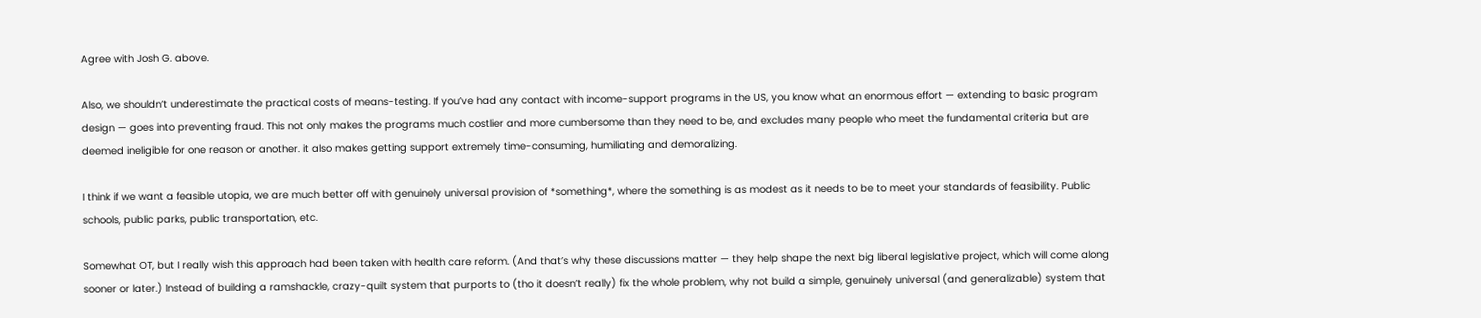Agree with Josh G. above.

Also, we shouldn’t underestimate the practical costs of means-testing. If you’ve had any contact with income-support programs in the US, you know what an enormous effort — extending to basic program design — goes into preventing fraud. This not only makes the programs much costlier and more cumbersome than they need to be, and excludes many people who meet the fundamental criteria but are deemed ineligible for one reason or another. it also makes getting support extremely time-consuming, humiliating and demoralizing.

I think if we want a feasible utopia, we are much better off with genuinely universal provision of *something*, where the something is as modest as it needs to be to meet your standards of feasibility. Public schools, public parks, public transportation, etc.

Somewhat OT, but I really wish this approach had been taken with health care reform. (And that’s why these discussions matter — they help shape the next big liberal legislative project, which will come along sooner or later.) Instead of building a ramshackle, crazy-quilt system that purports to (tho it doesn’t really) fix the whole problem, why not build a simple, genuinely universal (and generalizable) system that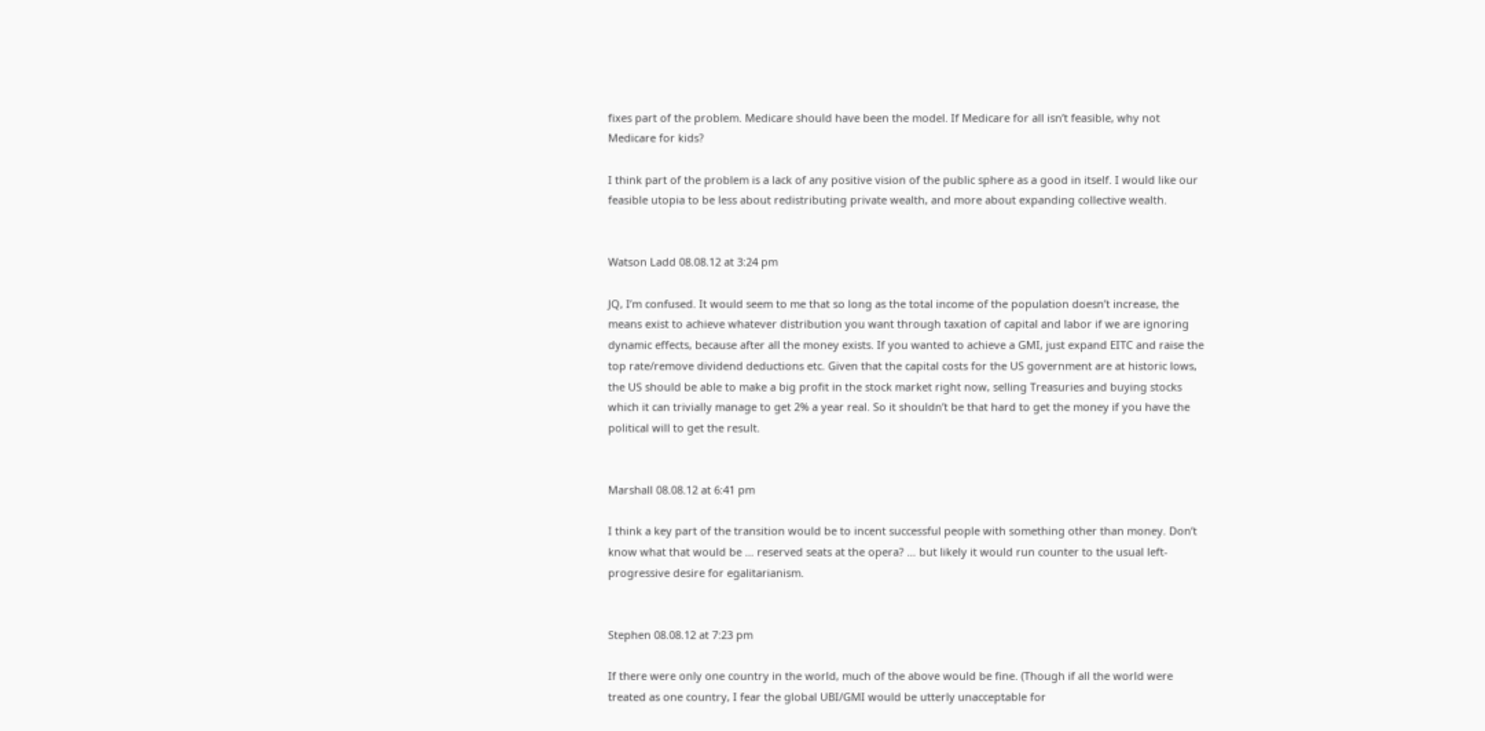fixes part of the problem. Medicare should have been the model. If Medicare for all isn’t feasible, why not Medicare for kids?

I think part of the problem is a lack of any positive vision of the public sphere as a good in itself. I would like our feasible utopia to be less about redistributing private wealth, and more about expanding collective wealth.


Watson Ladd 08.08.12 at 3:24 pm

JQ, I’m confused. It would seem to me that so long as the total income of the population doesn’t increase, the means exist to achieve whatever distribution you want through taxation of capital and labor if we are ignoring dynamic effects, because after all the money exists. If you wanted to achieve a GMI, just expand EITC and raise the top rate/remove dividend deductions etc. Given that the capital costs for the US government are at historic lows, the US should be able to make a big profit in the stock market right now, selling Treasuries and buying stocks which it can trivially manage to get 2% a year real. So it shouldn’t be that hard to get the money if you have the political will to get the result.


Marshall 08.08.12 at 6:41 pm

I think a key part of the transition would be to incent successful people with something other than money. Don’t know what that would be … reserved seats at the opera? … but likely it would run counter to the usual left-progressive desire for egalitarianism.


Stephen 08.08.12 at 7:23 pm

If there were only one country in the world, much of the above would be fine. (Though if all the world were treated as one country, I fear the global UBI/GMI would be utterly unacceptable for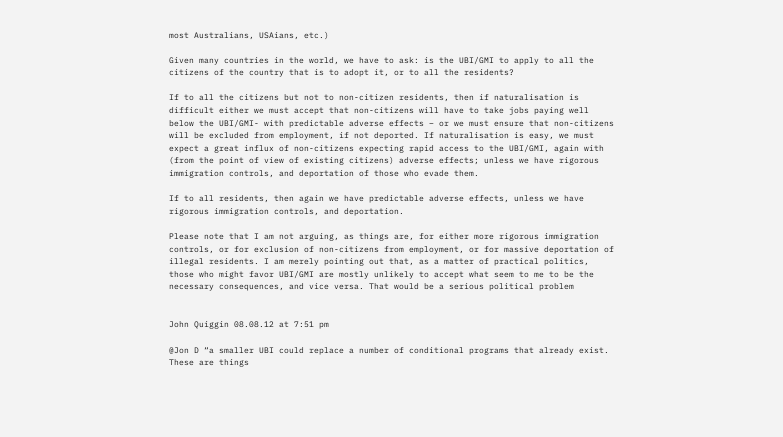most Australians, USAians, etc.)

Given many countries in the world, we have to ask: is the UBI/GMI to apply to all the citizens of the country that is to adopt it, or to all the residents?

If to all the citizens but not to non-citizen residents, then if naturalisation is difficult either we must accept that non-citizens will have to take jobs paying well below the UBI/GMI- with predictable adverse effects – or we must ensure that non-citizens will be excluded from employment, if not deported. If naturalisation is easy, we must expect a great influx of non-citizens expecting rapid access to the UBI/GMI, again with (from the point of view of existing citizens) adverse effects; unless we have rigorous immigration controls, and deportation of those who evade them.

If to all residents, then again we have predictable adverse effects, unless we have rigorous immigration controls, and deportation.

Please note that I am not arguing, as things are, for either more rigorous immigration controls, or for exclusion of non-citizens from employment, or for massive deportation of illegal residents. I am merely pointing out that, as a matter of practical politics, those who might favor UBI/GMI are mostly unlikely to accept what seem to me to be the necessary consequences, and vice versa. That would be a serious political problem


John Quiggin 08.08.12 at 7:51 pm

@Jon D “a smaller UBI could replace a number of conditional programs that already exist. These are things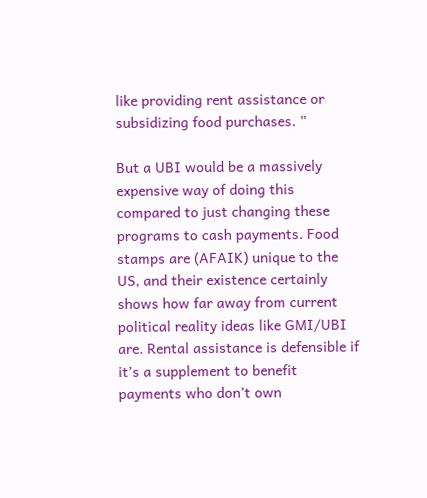like providing rent assistance or subsidizing food purchases. ”

But a UBI would be a massively expensive way of doing this compared to just changing these programs to cash payments. Food stamps are (AFAIK) unique to the US, and their existence certainly shows how far away from current political reality ideas like GMI/UBI are. Rental assistance is defensible if it’s a supplement to benefit payments who don’t own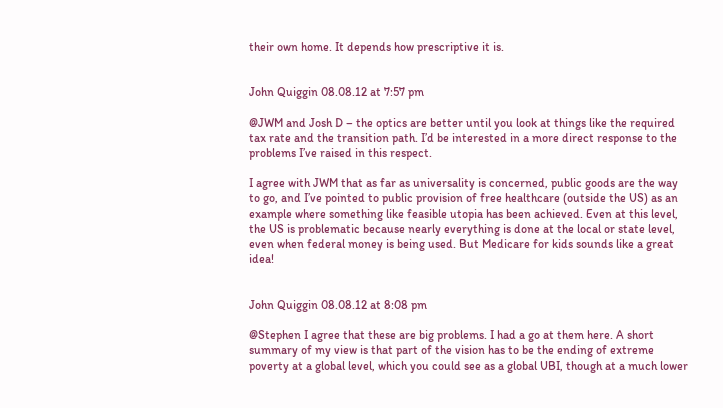their own home. It depends how prescriptive it is.


John Quiggin 08.08.12 at 7:57 pm

@JWM and Josh D – the optics are better until you look at things like the required tax rate and the transition path. I’d be interested in a more direct response to the problems I’ve raised in this respect.

I agree with JWM that as far as universality is concerned, public goods are the way to go, and I’ve pointed to public provision of free healthcare (outside the US) as an example where something like feasible utopia has been achieved. Even at this level, the US is problematic because nearly everything is done at the local or state level, even when federal money is being used. But Medicare for kids sounds like a great idea!


John Quiggin 08.08.12 at 8:08 pm

@Stephen I agree that these are big problems. I had a go at them here. A short summary of my view is that part of the vision has to be the ending of extreme poverty at a global level, which you could see as a global UBI, though at a much lower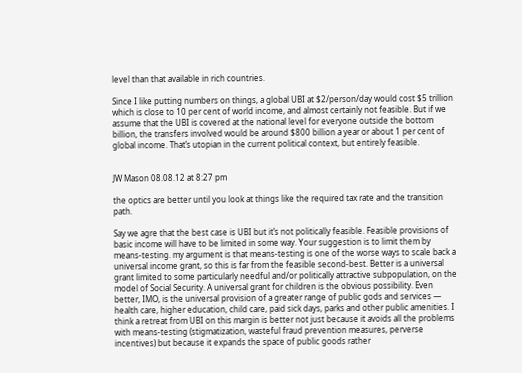level than that available in rich countries.

Since I like putting numbers on things, a global UBI at $2/person/day would cost $5 trillion which is close to 10 per cent of world income, and almost certainly not feasible. But if we assume that the UBI is covered at the national level for everyone outside the bottom billion, the transfers involved would be around $800 billion a year or about 1 per cent of global income. That’s utopian in the current political context, but entirely feasible.


JW Mason 08.08.12 at 8:27 pm

the optics are better until you look at things like the required tax rate and the transition path.

Say we agre that the best case is UBI but it’s not politically feasible. Feasible provisions of basic income will have to be limited in some way. Your suggestion is to limit them by means-testing. my argument is that means-testing is one of the worse ways to scale back a universal income grant, so this is far from the feasible second-best. Better is a universal grant limited to some particularly needful and/or politically attractive subpopulation, on the model of Social Security. A universal grant for children is the obvious possibility. Even better, IMO, is the universal provision of a greater range of public gods and services — health care, higher education, child care, paid sick days, parks and other public amenities. I think a retreat from UBI on this margin is better not just because it avoids all the problems with means-testing (stigmatization, wasteful fraud prevention measures, perverse incentives) but because it expands the space of public goods rather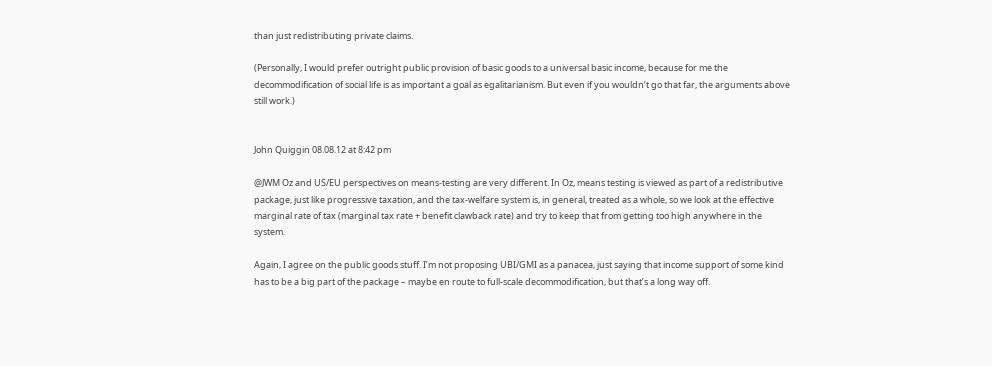than just redistributing private claims.

(Personally, I would prefer outright public provision of basic goods to a universal basic income, because for me the decommodification of social life is as important a goal as egalitarianism. But even if you wouldn’t go that far, the arguments above still work.)


John Quiggin 08.08.12 at 8:42 pm

@JWM Oz and US/EU perspectives on means-testing are very different. In Oz, means testing is viewed as part of a redistributive package, just like progressive taxation, and the tax-welfare system is, in general, treated as a whole, so we look at the effective marginal rate of tax (marginal tax rate + benefit clawback rate) and try to keep that from getting too high anywhere in the system.

Again, I agree on the public goods stuff. I’m not proposing UBI/GMI as a panacea, just saying that income support of some kind has to be a big part of the package – maybe en route to full-scale decommodification, but that’s a long way off.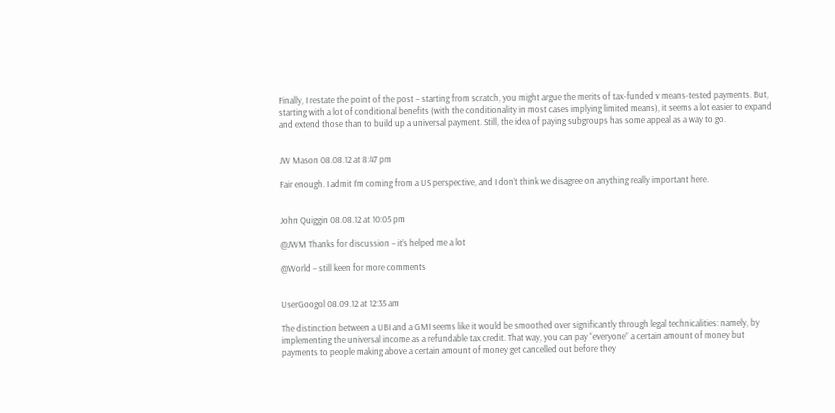Finally, I restate the point of the post – starting from scratch, you might argue the merits of tax-funded v means-tested payments. But, starting with a lot of conditional benefits (with the conditionality in most cases implying limited means), it seems a lot easier to expand and extend those than to build up a universal payment. Still, the idea of paying subgroups has some appeal as a way to go.


JW Mason 08.08.12 at 8:47 pm

Fair enough. I admit I’m coming from a US perspective, and I don’t think we disagree on anything really important here.


John Quiggin 08.08.12 at 10:05 pm

@JWM Thanks for discussion – it’s helped me a lot

@World – still keen for more comments


UserGoogol 08.09.12 at 12:35 am

The distinction between a UBI and a GMI seems like it would be smoothed over significantly through legal technicalities: namely, by implementing the universal income as a refundable tax credit. That way, you can pay “everyone” a certain amount of money but payments to people making above a certain amount of money get cancelled out before they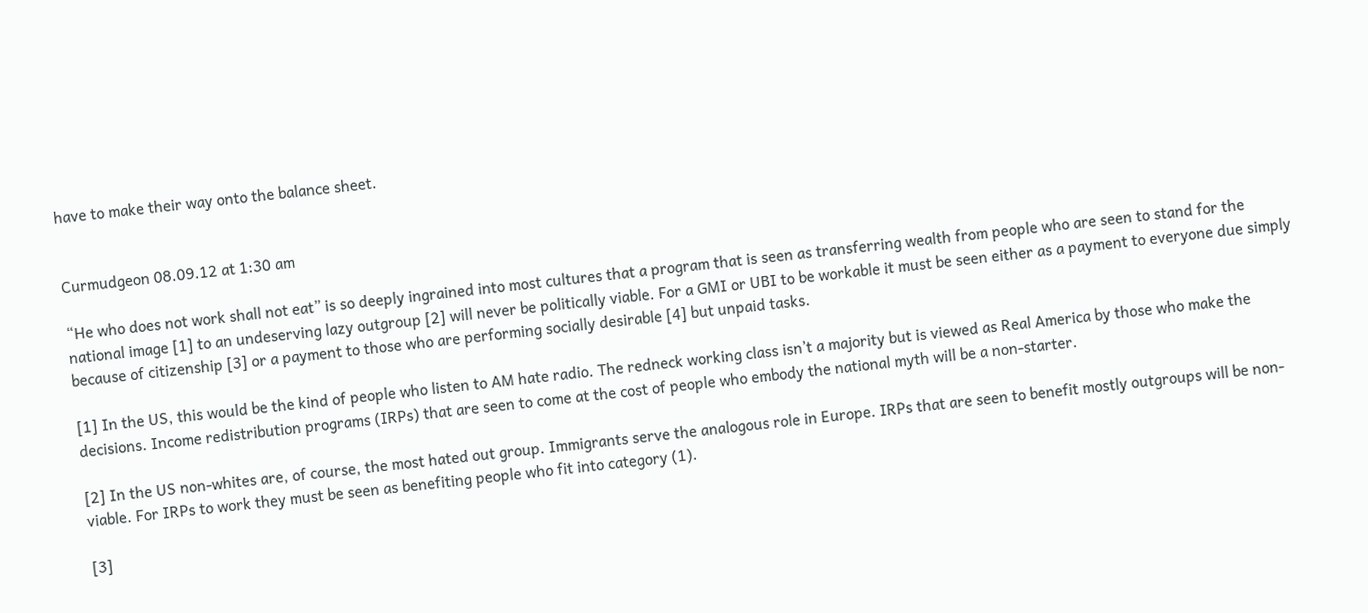have to make their way onto the balance sheet.


Curmudgeon 08.09.12 at 1:30 am

“He who does not work shall not eat” is so deeply ingrained into most cultures that a program that is seen as transferring wealth from people who are seen to stand for the national image [1] to an undeserving lazy outgroup [2] will never be politically viable. For a GMI or UBI to be workable it must be seen either as a payment to everyone due simply because of citizenship [3] or a payment to those who are performing socially desirable [4] but unpaid tasks.

[1] In the US, this would be the kind of people who listen to AM hate radio. The redneck working class isn’t a majority but is viewed as Real America by those who make the decisions. Income redistribution programs (IRPs) that are seen to come at the cost of people who embody the national myth will be a non-starter.

[2] In the US non-whites are, of course, the most hated out group. Immigrants serve the analogous role in Europe. IRPs that are seen to benefit mostly outgroups will be non-viable. For IRPs to work they must be seen as benefiting people who fit into category (1).

[3]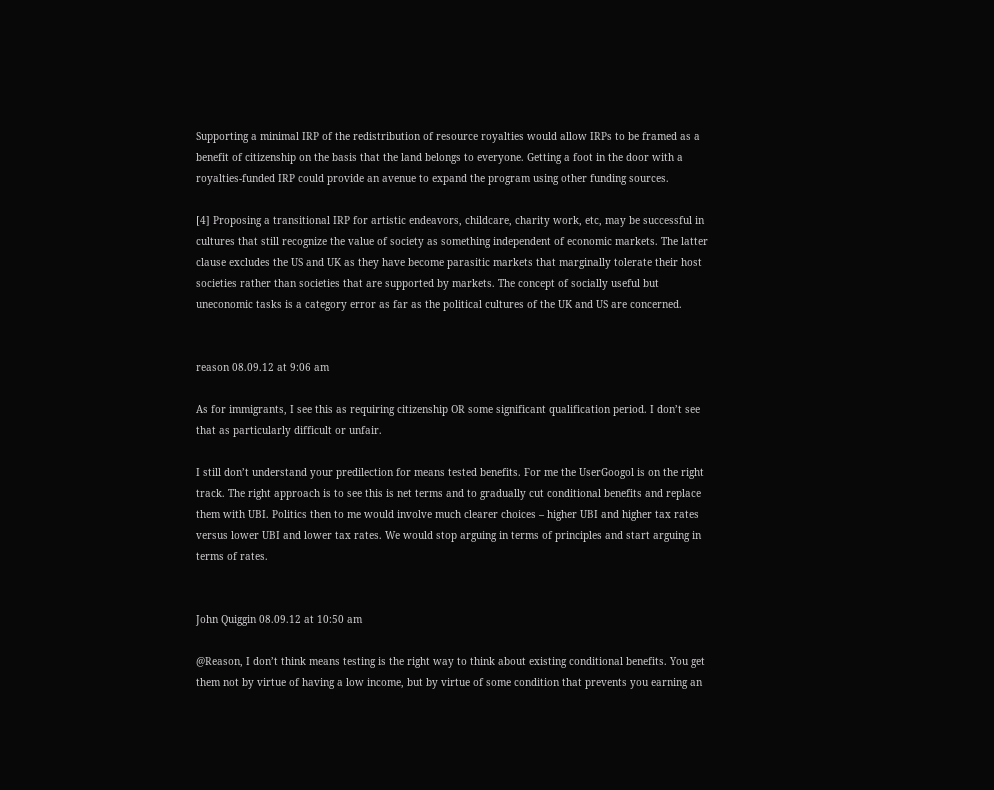Supporting a minimal IRP of the redistribution of resource royalties would allow IRPs to be framed as a benefit of citizenship on the basis that the land belongs to everyone. Getting a foot in the door with a royalties-funded IRP could provide an avenue to expand the program using other funding sources.

[4] Proposing a transitional IRP for artistic endeavors, childcare, charity work, etc, may be successful in cultures that still recognize the value of society as something independent of economic markets. The latter clause excludes the US and UK as they have become parasitic markets that marginally tolerate their host societies rather than societies that are supported by markets. The concept of socially useful but uneconomic tasks is a category error as far as the political cultures of the UK and US are concerned.


reason 08.09.12 at 9:06 am

As for immigrants, I see this as requiring citizenship OR some significant qualification period. I don’t see that as particularly difficult or unfair.

I still don’t understand your predilection for means tested benefits. For me the UserGoogol is on the right track. The right approach is to see this is net terms and to gradually cut conditional benefits and replace them with UBI. Politics then to me would involve much clearer choices – higher UBI and higher tax rates versus lower UBI and lower tax rates. We would stop arguing in terms of principles and start arguing in terms of rates.


John Quiggin 08.09.12 at 10:50 am

@Reason, I don’t think means testing is the right way to think about existing conditional benefits. You get them not by virtue of having a low income, but by virtue of some condition that prevents you earning an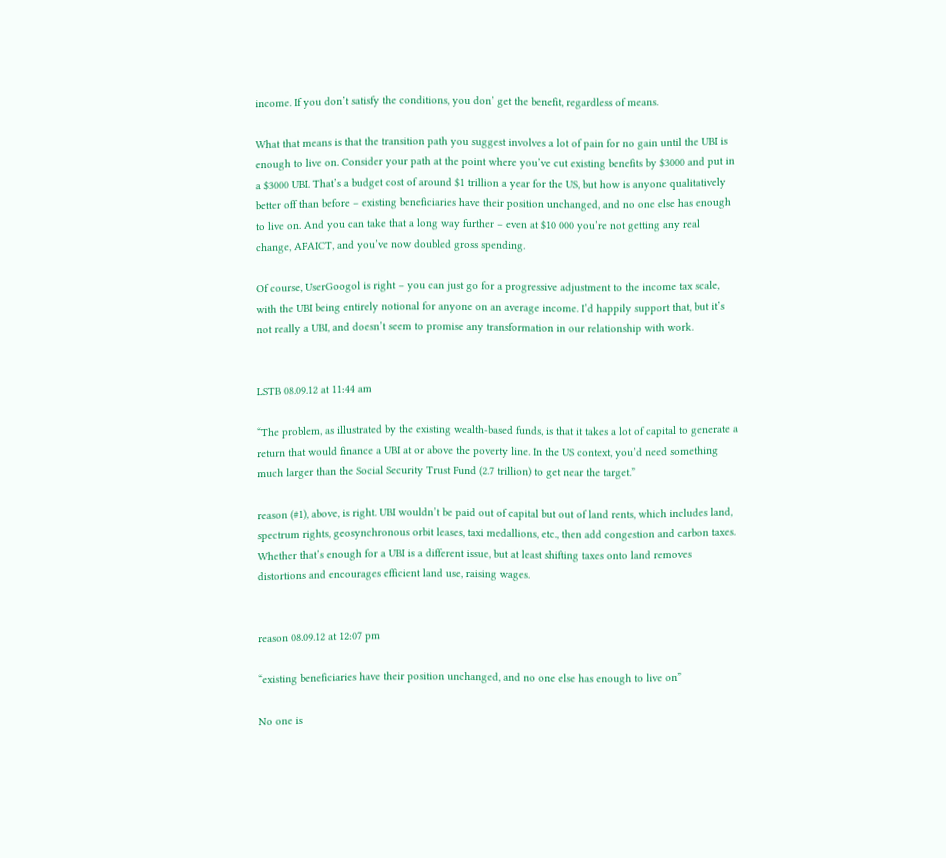income. If you don’t satisfy the conditions, you don’ get the benefit, regardless of means.

What that means is that the transition path you suggest involves a lot of pain for no gain until the UBI is enough to live on. Consider your path at the point where you’ve cut existing benefits by $3000 and put in a $3000 UBI. That’s a budget cost of around $1 trillion a year for the US, but how is anyone qualitatively better off than before – existing beneficiaries have their position unchanged, and no one else has enough to live on. And you can take that a long way further – even at $10 000 you’re not getting any real change, AFAICT, and you’ve now doubled gross spending.

Of course, UserGoogol is right – you can just go for a progressive adjustment to the income tax scale, with the UBI being entirely notional for anyone on an average income. I’d happily support that, but it’s not really a UBI, and doesn’t seem to promise any transformation in our relationship with work.


LSTB 08.09.12 at 11:44 am

“The problem, as illustrated by the existing wealth-based funds, is that it takes a lot of capital to generate a return that would finance a UBI at or above the poverty line. In the US context, you’d need something much larger than the Social Security Trust Fund (2.7 trillion) to get near the target.”

reason (#1), above, is right. UBI wouldn’t be paid out of capital but out of land rents, which includes land, spectrum rights, geosynchronous orbit leases, taxi medallions, etc., then add congestion and carbon taxes. Whether that’s enough for a UBI is a different issue, but at least shifting taxes onto land removes distortions and encourages efficient land use, raising wages.


reason 08.09.12 at 12:07 pm

“existing beneficiaries have their position unchanged, and no one else has enough to live on”

No one is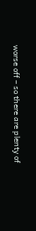worse off – so there are plenty of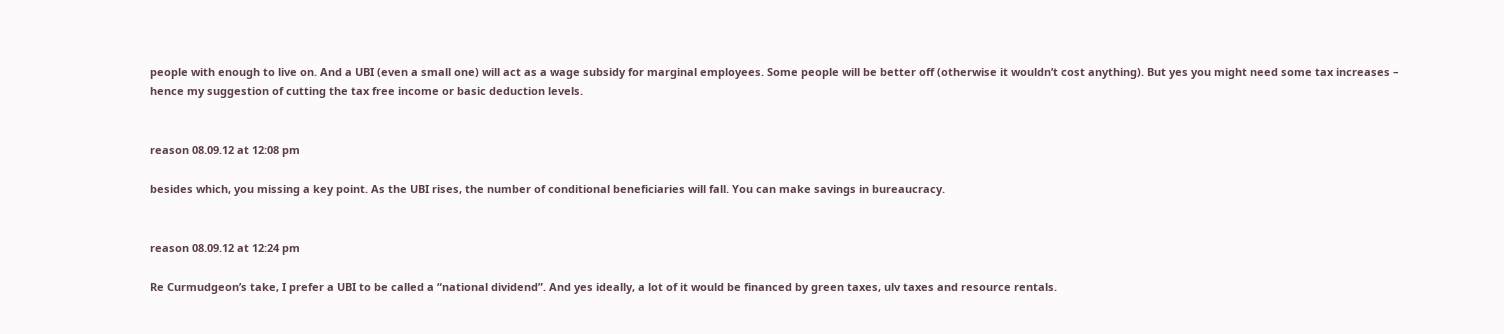people with enough to live on. And a UBI (even a small one) will act as a wage subsidy for marginal employees. Some people will be better off (otherwise it wouldn’t cost anything). But yes you might need some tax increases – hence my suggestion of cutting the tax free income or basic deduction levels.


reason 08.09.12 at 12:08 pm

besides which, you missing a key point. As the UBI rises, the number of conditional beneficiaries will fall. You can make savings in bureaucracy.


reason 08.09.12 at 12:24 pm

Re Curmudgeon’s take, I prefer a UBI to be called a “national dividend”. And yes ideally, a lot of it would be financed by green taxes, ulv taxes and resource rentals.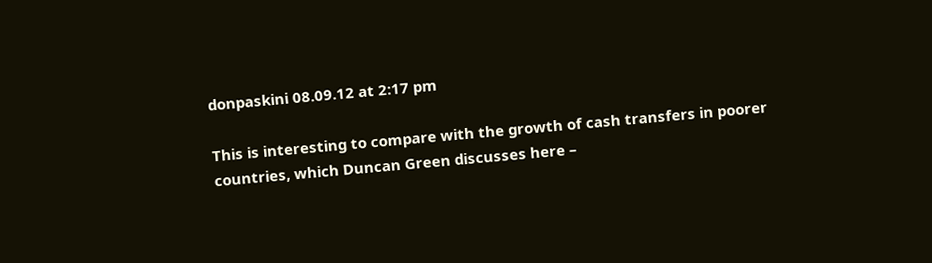donpaskini 08.09.12 at 2:17 pm

This is interesting to compare with the growth of cash transfers in poorer countries, which Duncan Green discusses here –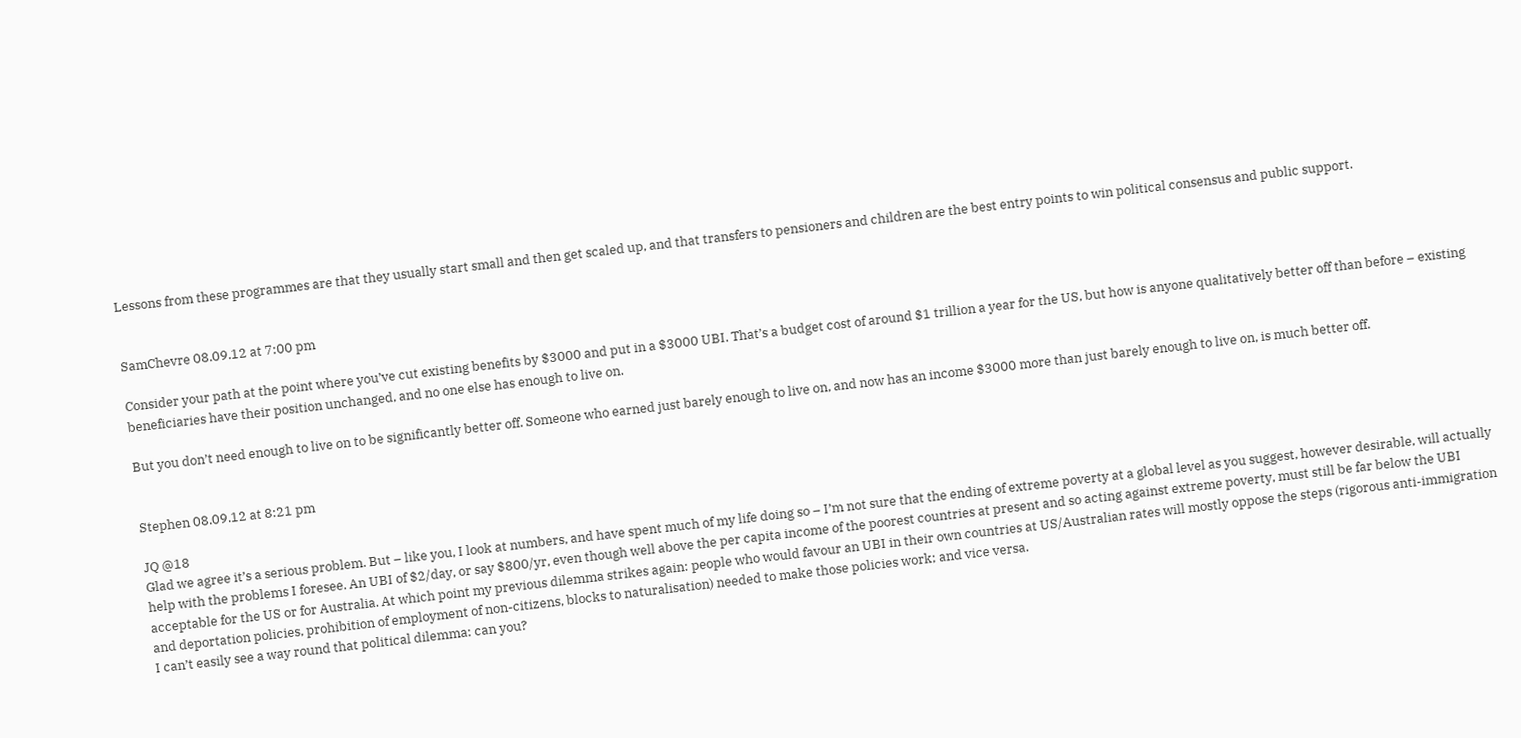Lessons from these programmes are that they usually start small and then get scaled up, and that transfers to pensioners and children are the best entry points to win political consensus and public support.


SamChevre 08.09.12 at 7:00 pm

Consider your path at the point where you’ve cut existing benefits by $3000 and put in a $3000 UBI. That’s a budget cost of around $1 trillion a year for the US, but how is anyone qualitatively better off than before – existing beneficiaries have their position unchanged, and no one else has enough to live on.

But you don’t need enough to live on to be significantly better off. Someone who earned just barely enough to live on, and now has an income $3000 more than just barely enough to live on, is much better off.


Stephen 08.09.12 at 8:21 pm

JQ @18
Glad we agree it’s a serious problem. But – like you, I look at numbers, and have spent much of my life doing so – I’m not sure that the ending of extreme poverty at a global level as you suggest, however desirable, will actually help with the problems I foresee. An UBI of $2/day, or say $800/yr, even though well above the per capita income of the poorest countries at present and so acting against extreme poverty, must still be far below the UBI acceptable for the US or for Australia. At which point my previous dilemma strikes again: people who would favour an UBI in their own countries at US/Australian rates will mostly oppose the steps (rigorous anti-immigration and deportation policies, prohibition of employment of non-citizens, blocks to naturalisation) needed to make those policies work; and vice versa.
I can’t easily see a way round that political dilemma: can you?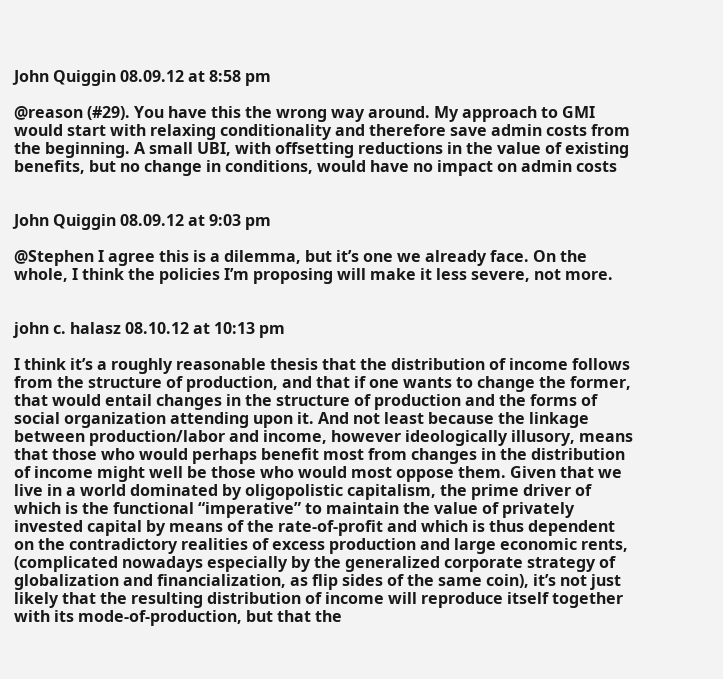John Quiggin 08.09.12 at 8:58 pm

@reason (#29). You have this the wrong way around. My approach to GMI would start with relaxing conditionality and therefore save admin costs from the beginning. A small UBI, with offsetting reductions in the value of existing benefits, but no change in conditions, would have no impact on admin costs


John Quiggin 08.09.12 at 9:03 pm

@Stephen I agree this is a dilemma, but it’s one we already face. On the whole, I think the policies I’m proposing will make it less severe, not more.


john c. halasz 08.10.12 at 10:13 pm

I think it’s a roughly reasonable thesis that the distribution of income follows from the structure of production, and that if one wants to change the former, that would entail changes in the structure of production and the forms of social organization attending upon it. And not least because the linkage between production/labor and income, however ideologically illusory, means that those who would perhaps benefit most from changes in the distribution of income might well be those who would most oppose them. Given that we live in a world dominated by oligopolistic capitalism, the prime driver of which is the functional “imperative” to maintain the value of privately invested capital by means of the rate-of-profit and which is thus dependent on the contradictory realities of excess production and large economic rents, (complicated nowadays especially by the generalized corporate strategy of globalization and financialization, as flip sides of the same coin), it’s not just likely that the resulting distribution of income will reproduce itself together with its mode-of-production, but that the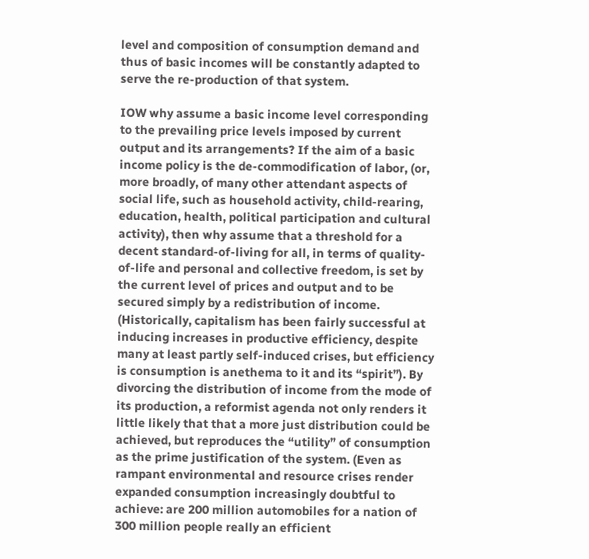level and composition of consumption demand and thus of basic incomes will be constantly adapted to serve the re-production of that system.

IOW why assume a basic income level corresponding to the prevailing price levels imposed by current output and its arrangements? If the aim of a basic income policy is the de-commodification of labor, (or, more broadly, of many other attendant aspects of social life, such as household activity, child-rearing, education, health, political participation and cultural activity), then why assume that a threshold for a decent standard-of-living for all, in terms of quality-of-life and personal and collective freedom, is set by the current level of prices and output and to be secured simply by a redistribution of income. (Historically, capitalism has been fairly successful at inducing increases in productive efficiency, despite many at least partly self-induced crises, but efficiency is consumption is anethema to it and its “spirit”). By divorcing the distribution of income from the mode of its production, a reformist agenda not only renders it little likely that that a more just distribution could be achieved, but reproduces the “utility” of consumption as the prime justification of the system. (Even as rampant environmental and resource crises render expanded consumption increasingly doubtful to achieve: are 200 million automobiles for a nation of 300 million people really an efficient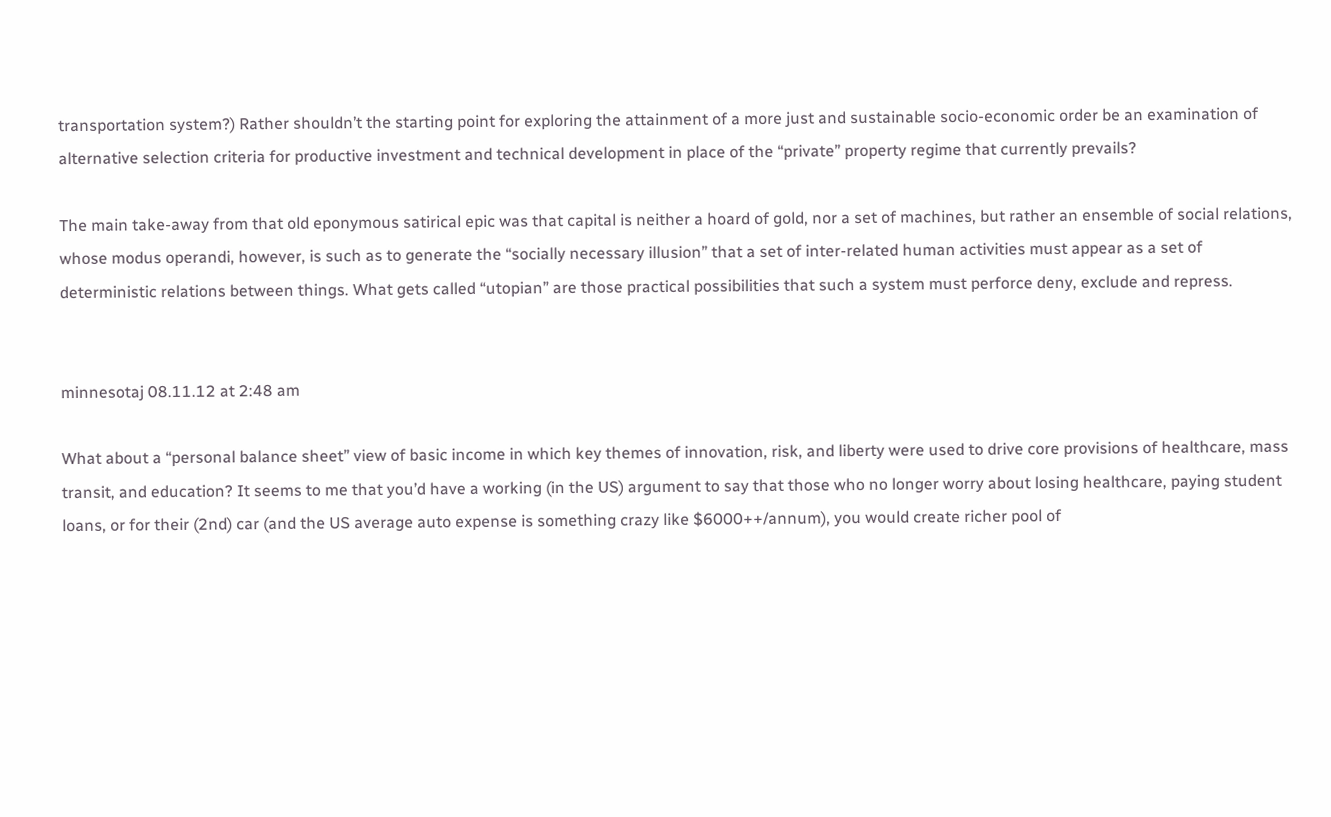transportation system?) Rather shouldn’t the starting point for exploring the attainment of a more just and sustainable socio-economic order be an examination of alternative selection criteria for productive investment and technical development in place of the “private” property regime that currently prevails?

The main take-away from that old eponymous satirical epic was that capital is neither a hoard of gold, nor a set of machines, but rather an ensemble of social relations, whose modus operandi, however, is such as to generate the “socially necessary illusion” that a set of inter-related human activities must appear as a set of deterministic relations between things. What gets called “utopian” are those practical possibilities that such a system must perforce deny, exclude and repress.


minnesotaj 08.11.12 at 2:48 am

What about a “personal balance sheet” view of basic income in which key themes of innovation, risk, and liberty were used to drive core provisions of healthcare, mass transit, and education? It seems to me that you’d have a working (in the US) argument to say that those who no longer worry about losing healthcare, paying student loans, or for their (2nd) car (and the US average auto expense is something crazy like $6000++/annum), you would create richer pool of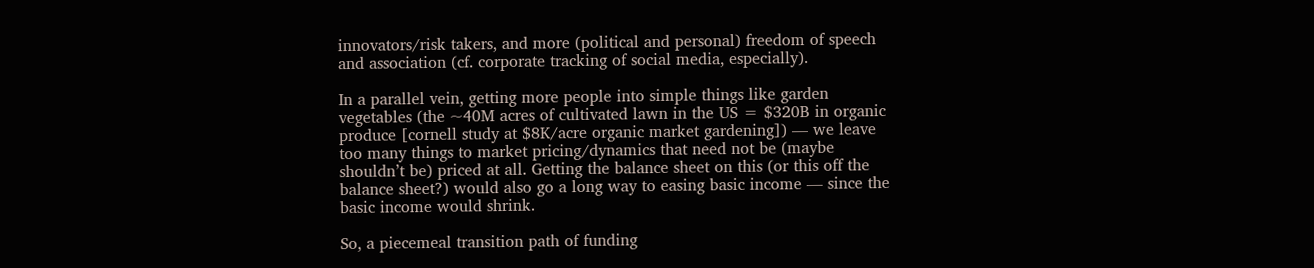innovators/risk takers, and more (political and personal) freedom of speech and association (cf. corporate tracking of social media, especially).

In a parallel vein, getting more people into simple things like garden vegetables (the ~40M acres of cultivated lawn in the US = $320B in organic produce [cornell study at $8K/acre organic market gardening]) — we leave too many things to market pricing/dynamics that need not be (maybe shouldn’t be) priced at all. Getting the balance sheet on this (or this off the balance sheet?) would also go a long way to easing basic income — since the basic income would shrink.

So, a piecemeal transition path of funding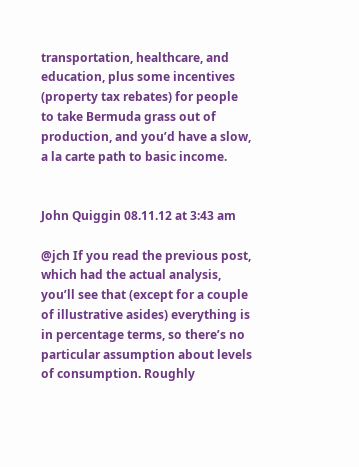transportation, healthcare, and education, plus some incentives (property tax rebates) for people to take Bermuda grass out of production, and you’d have a slow, a la carte path to basic income.


John Quiggin 08.11.12 at 3:43 am

@jch If you read the previous post, which had the actual analysis, you’ll see that (except for a couple of illustrative asides) everything is in percentage terms, so there’s no particular assumption about levels of consumption. Roughly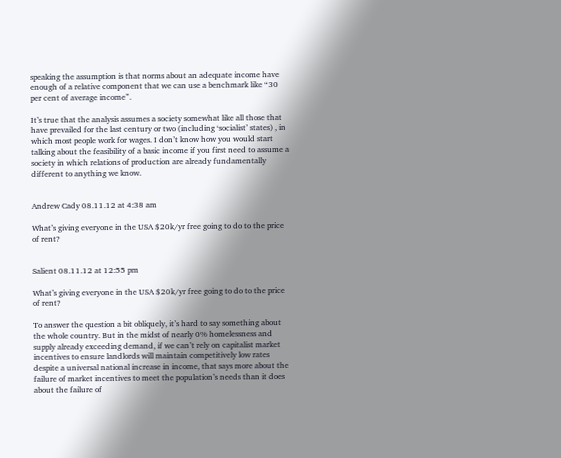speaking the assumption is that norms about an adequate income have enough of a relative component that we can use a benchmark like “30 per cent of average income”.

It’s true that the analysis assumes a society somewhat like all those that have prevailed for the last century or two (including ‘socialist’ states) , in which most people work for wages. I don’t know how you would start talking about the feasibility of a basic income if you first need to assume a society in which relations of production are already fundamentally different to anything we know.


Andrew Cady 08.11.12 at 4:38 am

What’s giving everyone in the USA $20k/yr free going to do to the price of rent?


Salient 08.11.12 at 12:55 pm

What’s giving everyone in the USA $20k/yr free going to do to the price of rent?

To answer the question a bit obliquely, it’s hard to say something about the whole country. But in the midst of nearly 0% homelessness and supply already exceeding demand, if we can’t rely on capitalist market incentives to ensure landlords will maintain competitively low rates despite a universal national increase in income, that says more about the failure of market incentives to meet the population’s needs than it does about the failure of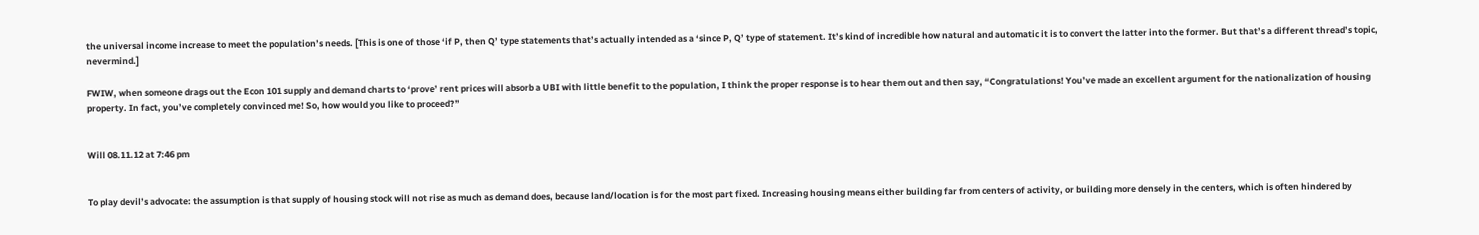the universal income increase to meet the population’s needs. [This is one of those ‘if P, then Q’ type statements that’s actually intended as a ‘since P, Q’ type of statement. It’s kind of incredible how natural and automatic it is to convert the latter into the former. But that’s a different thread’s topic, nevermind.]

FWIW, when someone drags out the Econ 101 supply and demand charts to ‘prove’ rent prices will absorb a UBI with little benefit to the population, I think the proper response is to hear them out and then say, “Congratulations! You’ve made an excellent argument for the nationalization of housing property. In fact, you’ve completely convinced me! So, how would you like to proceed?”


Will 08.11.12 at 7:46 pm


To play devil’s advocate: the assumption is that supply of housing stock will not rise as much as demand does, because land/location is for the most part fixed. Increasing housing means either building far from centers of activity, or building more densely in the centers, which is often hindered by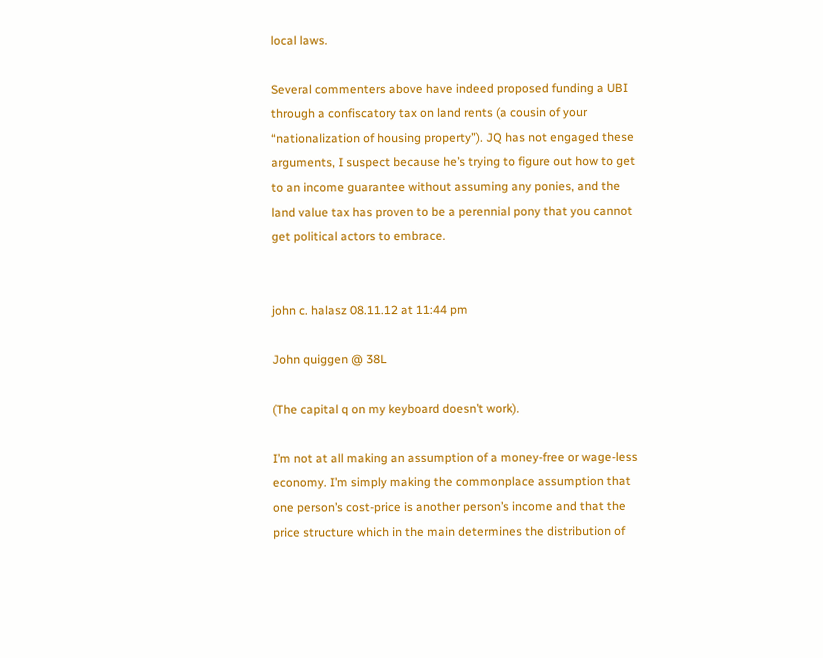local laws.

Several commenters above have indeed proposed funding a UBI through a confiscatory tax on land rents (a cousin of your “nationalization of housing property”). JQ has not engaged these arguments, I suspect because he’s trying to figure out how to get to an income guarantee without assuming any ponies, and the land value tax has proven to be a perennial pony that you cannot get political actors to embrace.


john c. halasz 08.11.12 at 11:44 pm

John quiggen @ 38L

(The capital q on my keyboard doesn’t work).

I’m not at all making an assumption of a money-free or wage-less economy. I’m simply making the commonplace assumption that one person’s cost-price is another person’s income and that the price structure which in the main determines the distribution of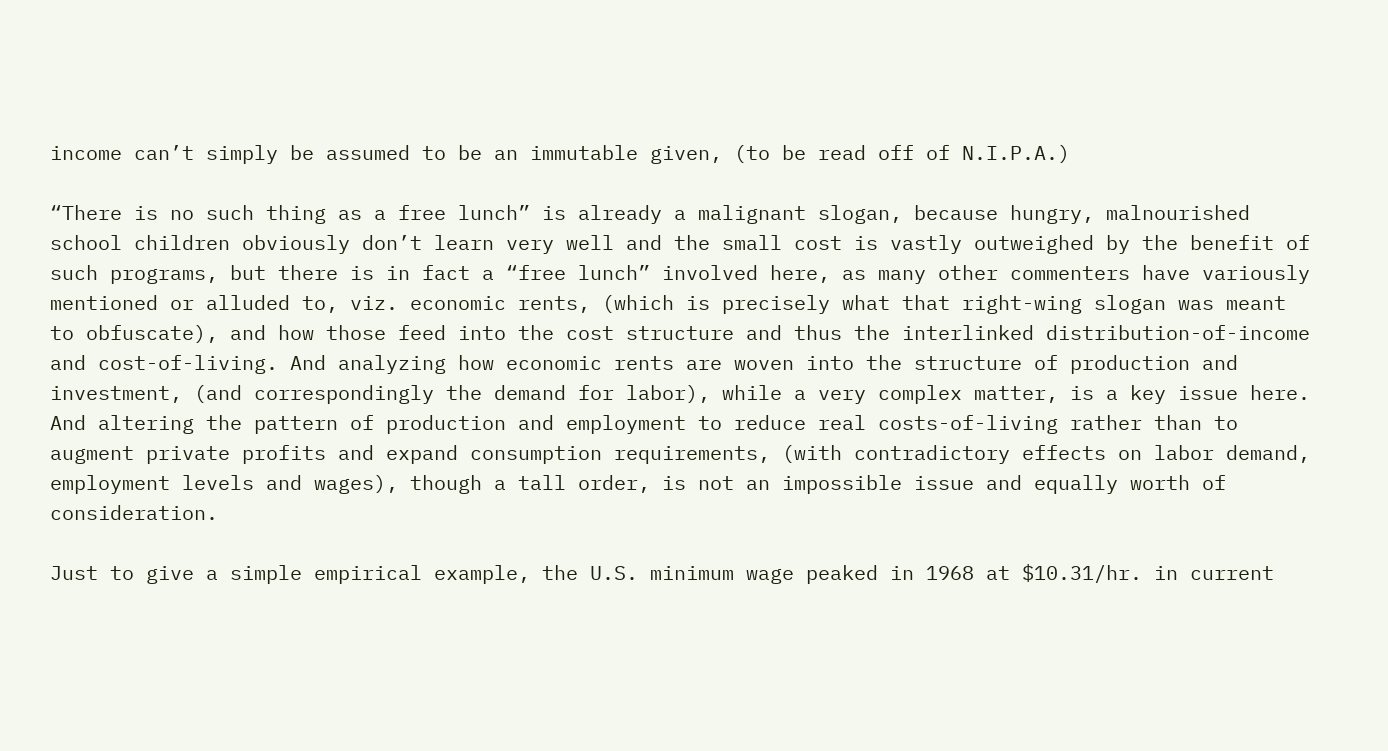income can’t simply be assumed to be an immutable given, (to be read off of N.I.P.A.)

“There is no such thing as a free lunch” is already a malignant slogan, because hungry, malnourished school children obviously don’t learn very well and the small cost is vastly outweighed by the benefit of such programs, but there is in fact a “free lunch” involved here, as many other commenters have variously mentioned or alluded to, viz. economic rents, (which is precisely what that right-wing slogan was meant to obfuscate), and how those feed into the cost structure and thus the interlinked distribution-of-income and cost-of-living. And analyzing how economic rents are woven into the structure of production and investment, (and correspondingly the demand for labor), while a very complex matter, is a key issue here. And altering the pattern of production and employment to reduce real costs-of-living rather than to augment private profits and expand consumption requirements, (with contradictory effects on labor demand, employment levels and wages), though a tall order, is not an impossible issue and equally worth of consideration.

Just to give a simple empirical example, the U.S. minimum wage peaked in 1968 at $10.31/hr. in current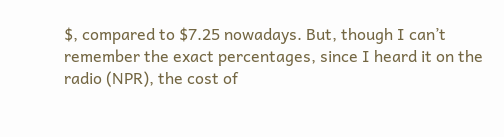$, compared to $7.25 nowadays. But, though I can’t remember the exact percentages, since I heard it on the radio (NPR), the cost of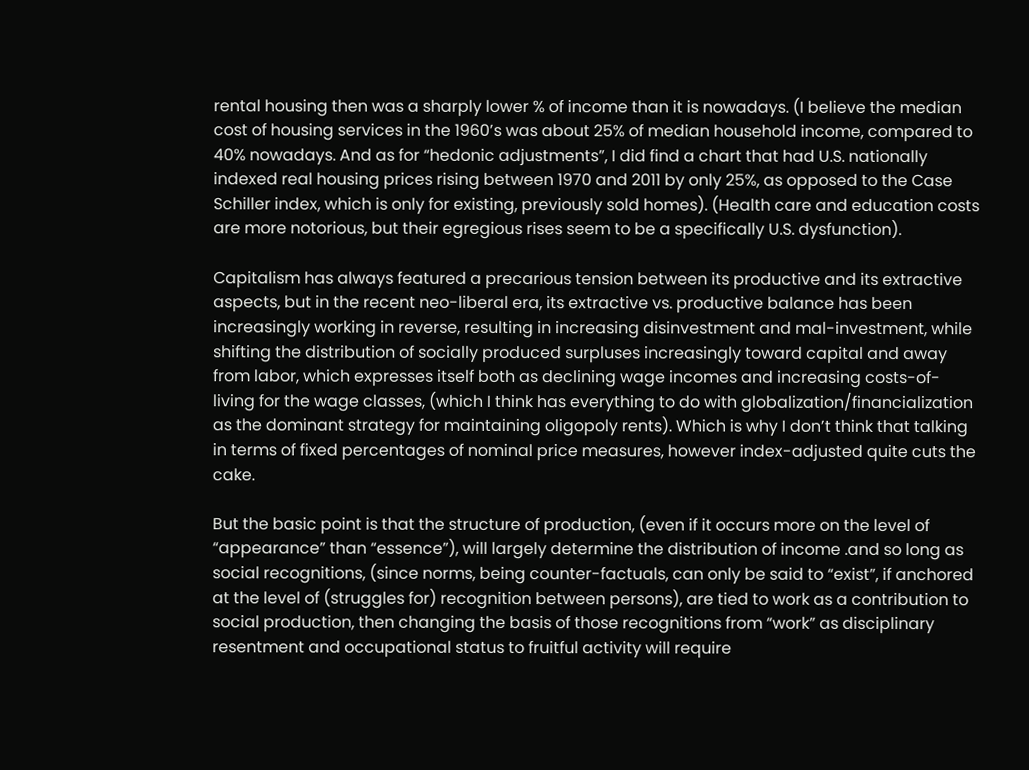rental housing then was a sharply lower % of income than it is nowadays. (I believe the median cost of housing services in the 1960’s was about 25% of median household income, compared to 40% nowadays. And as for “hedonic adjustments”, I did find a chart that had U.S. nationally indexed real housing prices rising between 1970 and 2011 by only 25%, as opposed to the Case Schiller index, which is only for existing, previously sold homes). (Health care and education costs are more notorious, but their egregious rises seem to be a specifically U.S. dysfunction).

Capitalism has always featured a precarious tension between its productive and its extractive aspects, but in the recent neo-liberal era, its extractive vs. productive balance has been increasingly working in reverse, resulting in increasing disinvestment and mal-investment, while shifting the distribution of socially produced surpluses increasingly toward capital and away from labor, which expresses itself both as declining wage incomes and increasing costs-of-living for the wage classes, (which I think has everything to do with globalization/financialization as the dominant strategy for maintaining oligopoly rents). Which is why I don’t think that talking in terms of fixed percentages of nominal price measures, however index-adjusted quite cuts the cake.

But the basic point is that the structure of production, (even if it occurs more on the level of “appearance” than “essence”), will largely determine the distribution of income .and so long as social recognitions, (since norms, being counter-factuals, can only be said to “exist”, if anchored at the level of (struggles for) recognition between persons), are tied to work as a contribution to social production, then changing the basis of those recognitions from “work” as disciplinary resentment and occupational status to fruitful activity will require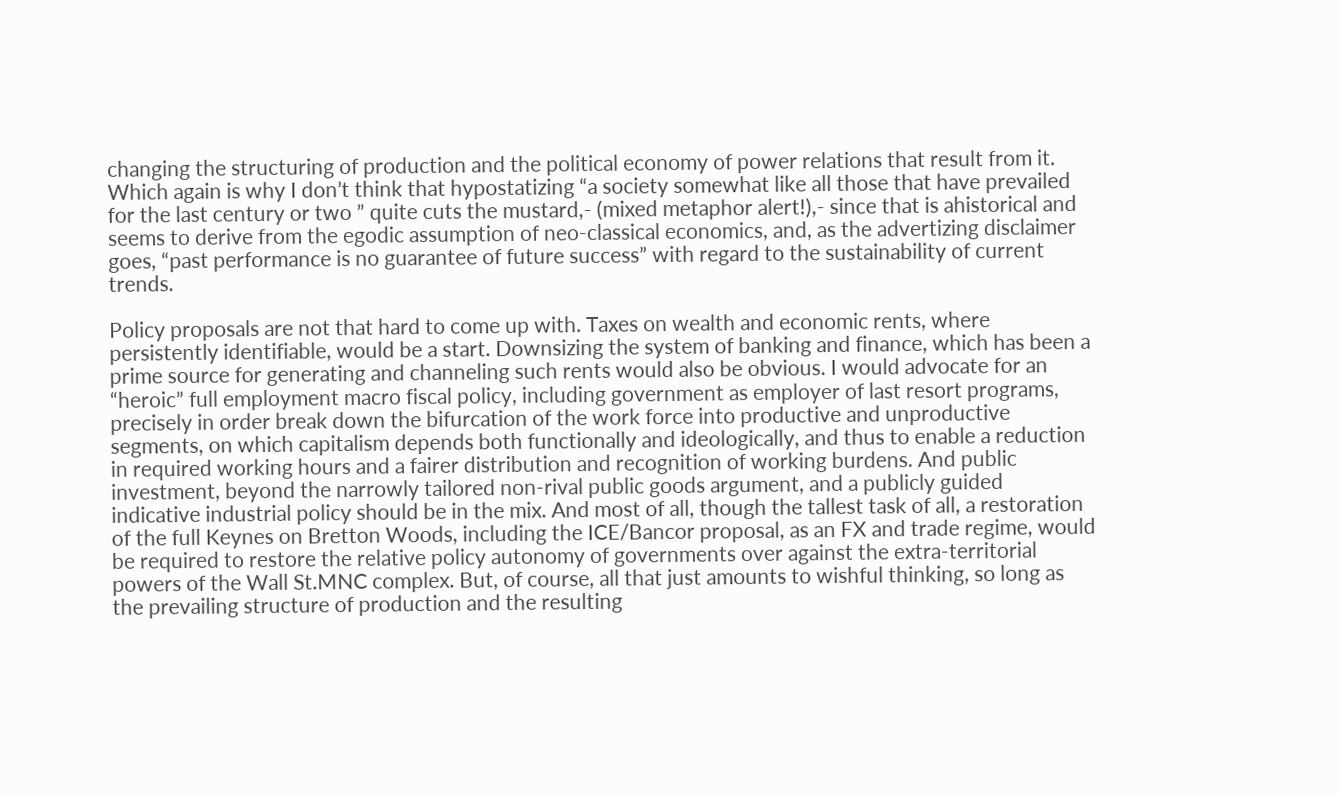changing the structuring of production and the political economy of power relations that result from it. Which again is why I don’t think that hypostatizing “a society somewhat like all those that have prevailed for the last century or two ” quite cuts the mustard,- (mixed metaphor alert!),- since that is ahistorical and seems to derive from the egodic assumption of neo-classical economics, and, as the advertizing disclaimer goes, “past performance is no guarantee of future success” with regard to the sustainability of current trends.

Policy proposals are not that hard to come up with. Taxes on wealth and economic rents, where persistently identifiable, would be a start. Downsizing the system of banking and finance, which has been a prime source for generating and channeling such rents would also be obvious. I would advocate for an “heroic” full employment macro fiscal policy, including government as employer of last resort programs, precisely in order break down the bifurcation of the work force into productive and unproductive segments, on which capitalism depends both functionally and ideologically, and thus to enable a reduction in required working hours and a fairer distribution and recognition of working burdens. And public investment, beyond the narrowly tailored non-rival public goods argument, and a publicly guided indicative industrial policy should be in the mix. And most of all, though the tallest task of all, a restoration of the full Keynes on Bretton Woods, including the ICE/Bancor proposal, as an FX and trade regime, would be required to restore the relative policy autonomy of governments over against the extra-territorial powers of the Wall St.MNC complex. But, of course, all that just amounts to wishful thinking, so long as the prevailing structure of production and the resulting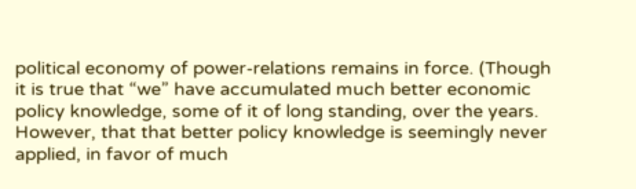political economy of power-relations remains in force. (Though it is true that “we” have accumulated much better economic policy knowledge, some of it of long standing, over the years. However, that that better policy knowledge is seemingly never applied, in favor of much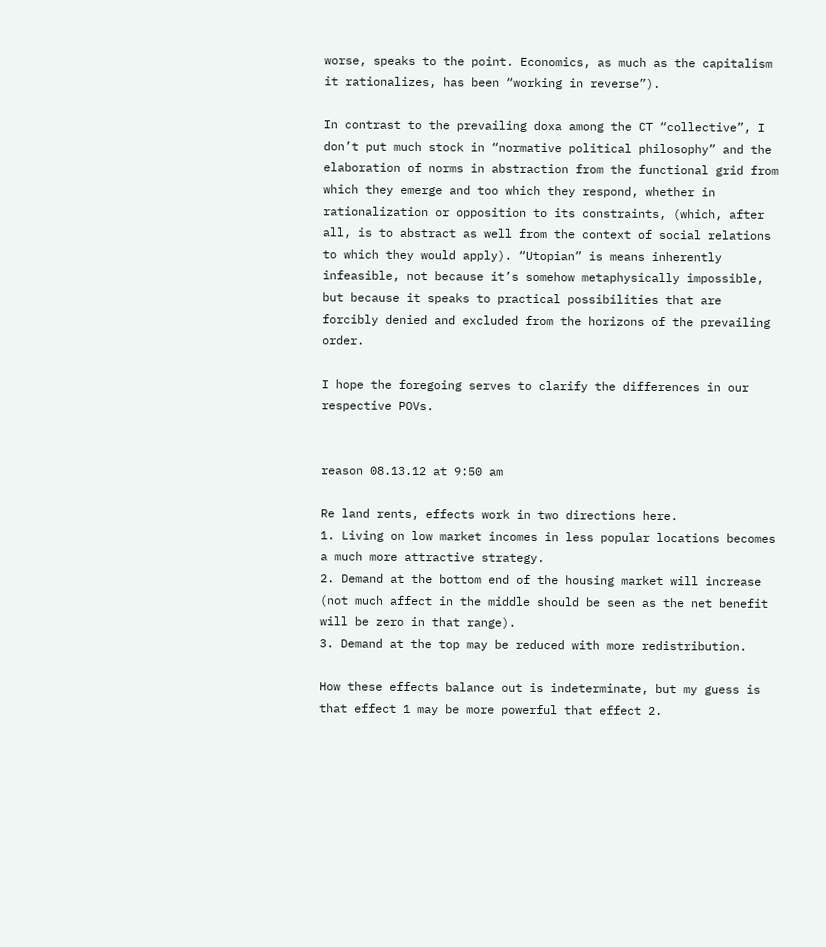worse, speaks to the point. Economics, as much as the capitalism it rationalizes, has been “working in reverse”).

In contrast to the prevailing doxa among the CT “collective”, I don’t put much stock in “normative political philosophy” and the elaboration of norms in abstraction from the functional grid from which they emerge and too which they respond, whether in rationalization or opposition to its constraints, (which, after all, is to abstract as well from the context of social relations to which they would apply). “Utopian” is means inherently infeasible, not because it’s somehow metaphysically impossible, but because it speaks to practical possibilities that are forcibly denied and excluded from the horizons of the prevailing order.

I hope the foregoing serves to clarify the differences in our respective POVs.


reason 08.13.12 at 9:50 am

Re land rents, effects work in two directions here.
1. Living on low market incomes in less popular locations becomes a much more attractive strategy.
2. Demand at the bottom end of the housing market will increase (not much affect in the middle should be seen as the net benefit will be zero in that range).
3. Demand at the top may be reduced with more redistribution.

How these effects balance out is indeterminate, but my guess is that effect 1 may be more powerful that effect 2.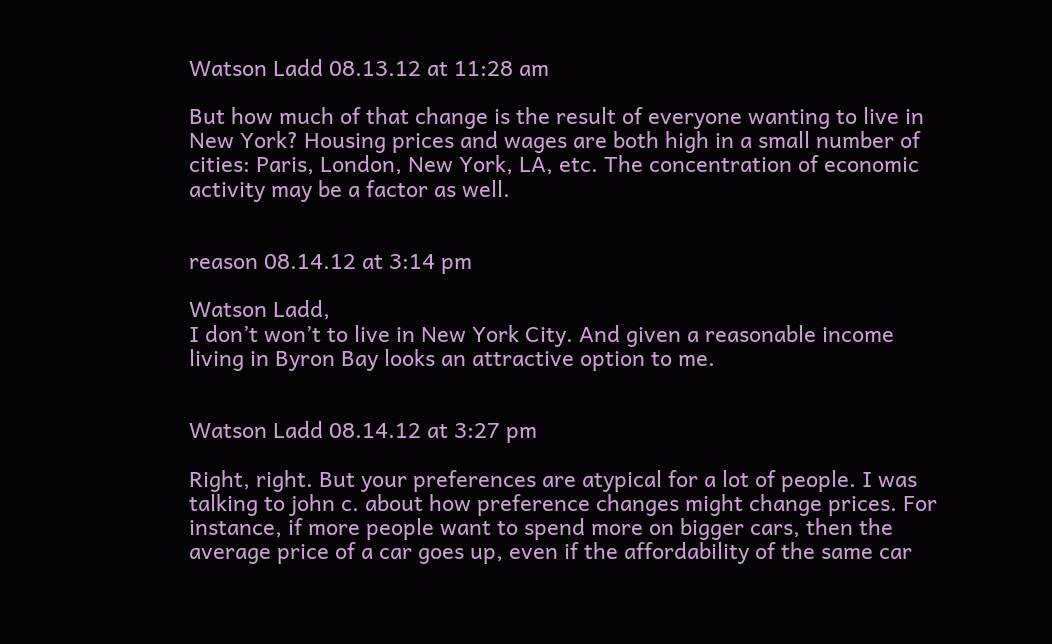Watson Ladd 08.13.12 at 11:28 am

But how much of that change is the result of everyone wanting to live in New York? Housing prices and wages are both high in a small number of cities: Paris, London, New York, LA, etc. The concentration of economic activity may be a factor as well.


reason 08.14.12 at 3:14 pm

Watson Ladd,
I don’t won’t to live in New York City. And given a reasonable income living in Byron Bay looks an attractive option to me.


Watson Ladd 08.14.12 at 3:27 pm

Right, right. But your preferences are atypical for a lot of people. I was talking to john c. about how preference changes might change prices. For instance, if more people want to spend more on bigger cars, then the average price of a car goes up, even if the affordability of the same car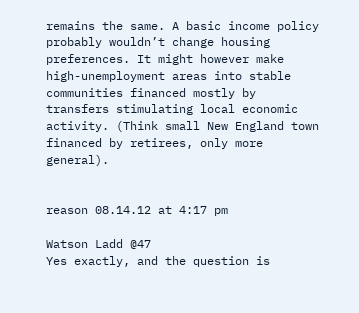remains the same. A basic income policy probably wouldn’t change housing preferences. It might however make high-unemployment areas into stable communities financed mostly by transfers stimulating local economic activity. (Think small New England town financed by retirees, only more general).


reason 08.14.12 at 4:17 pm

Watson Ladd @47
Yes exactly, and the question is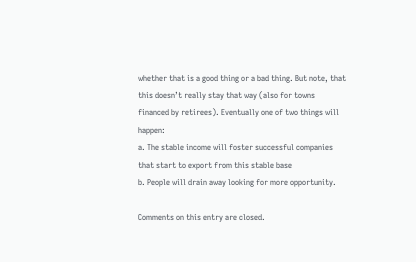whether that is a good thing or a bad thing. But note, that this doesn’t really stay that way (also for towns financed by retirees). Eventually one of two things will happen:
a. The stable income will foster successful companies that start to export from this stable base
b. People will drain away looking for more opportunity.

Comments on this entry are closed.